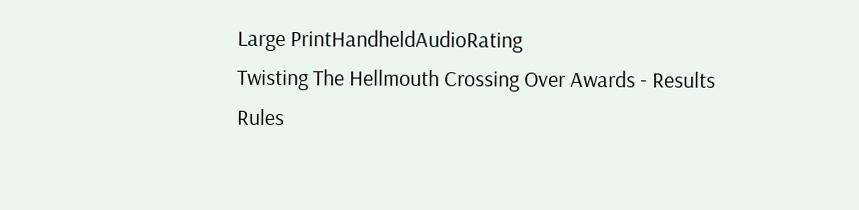Large PrintHandheldAudioRating
Twisting The Hellmouth Crossing Over Awards - Results
Rules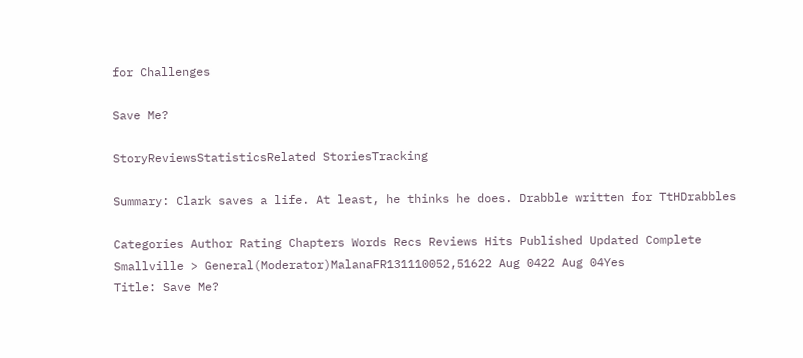for Challenges

Save Me?

StoryReviewsStatisticsRelated StoriesTracking

Summary: Clark saves a life. At least, he thinks he does. Drabble written for TtHDrabbles

Categories Author Rating Chapters Words Recs Reviews Hits Published Updated Complete
Smallville > General(Moderator)MalanaFR131110052,51622 Aug 0422 Aug 04Yes
Title: Save Me?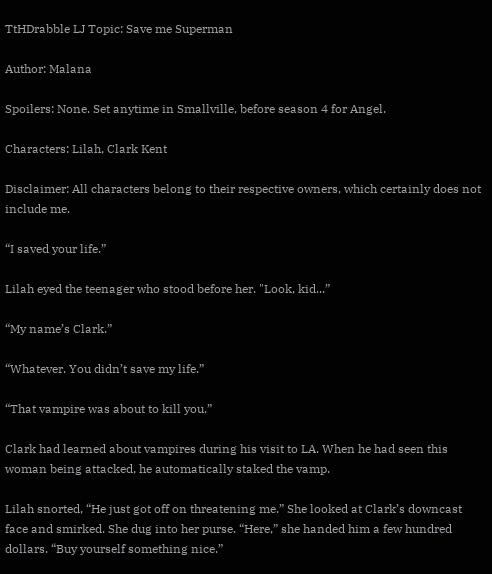TtHDrabble LJ Topic: Save me Superman

Author: Malana

Spoilers: None. Set anytime in Smallville, before season 4 for Angel.

Characters: Lilah, Clark Kent

Disclaimer: All characters belong to their respective owners, which certainly does not include me.

“I saved your life.”

Lilah eyed the teenager who stood before her. "Look, kid...”

“My name’s Clark.”

“Whatever. You didn’t save my life.”

“That vampire was about to kill you.”

Clark had learned about vampires during his visit to LA. When he had seen this woman being attacked, he automatically staked the vamp.

Lilah snorted, “He just got off on threatening me.” She looked at Clark’s downcast face and smirked. She dug into her purse. “Here,” she handed him a few hundred dollars. “Buy yourself something nice.”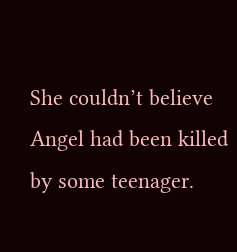She couldn’t believe Angel had been killed by some teenager.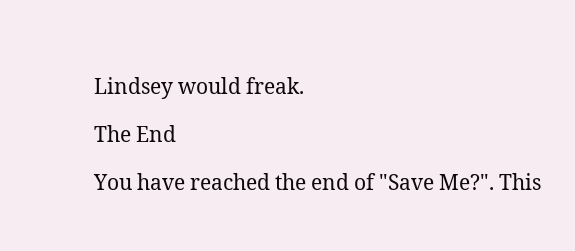Lindsey would freak.

The End

You have reached the end of "Save Me?". This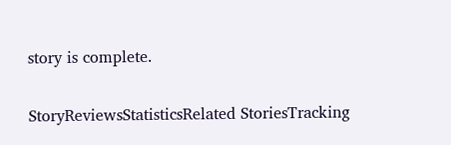story is complete.

StoryReviewsStatisticsRelated StoriesTracking